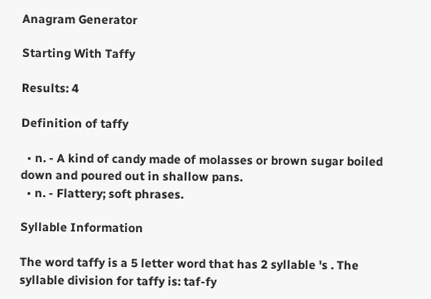Anagram Generator

Starting With Taffy

Results: 4

Definition of taffy

  • n. - A kind of candy made of molasses or brown sugar boiled down and poured out in shallow pans.
  • n. - Flattery; soft phrases.

Syllable Information

The word taffy is a 5 letter word that has 2 syllable 's . The syllable division for taffy is: taf-fy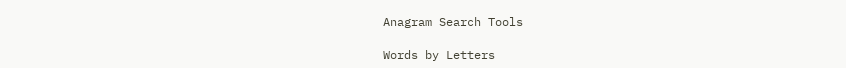Anagram Search Tools

Words by Letters